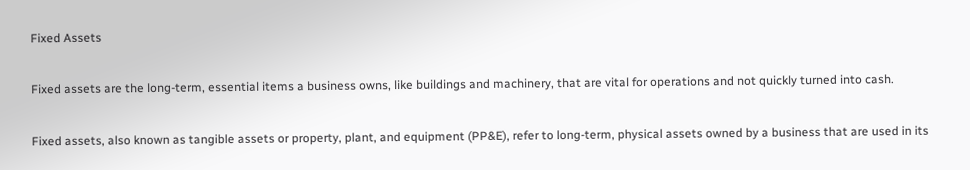Fixed Assets

Fixed assets are the long-term, essential items a business owns, like buildings and machinery, that are vital for operations and not quickly turned into cash.

Fixed assets, also known as tangible assets or property, plant, and equipment (PP&E), refer to long-term, physical assets owned by a business that are used in its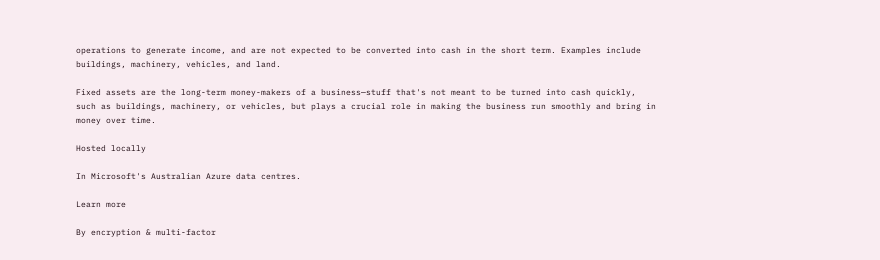operations to generate income, and are not expected to be converted into cash in the short term. Examples include buildings, machinery, vehicles, and land.

Fixed assets are the long-term money-makers of a business—stuff that's not meant to be turned into cash quickly, such as buildings, machinery, or vehicles, but plays a crucial role in making the business run smoothly and bring in money over time.

Hosted locally

In Microsoft's Australian Azure data centres.

Learn more

By encryption & multi-factor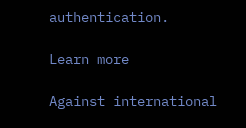authentication.

Learn more

Against international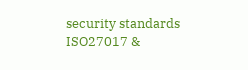security standards ISO27017 &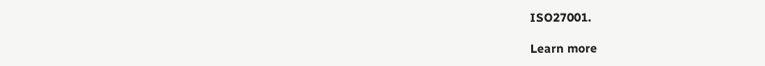ISO27001.

Learn more